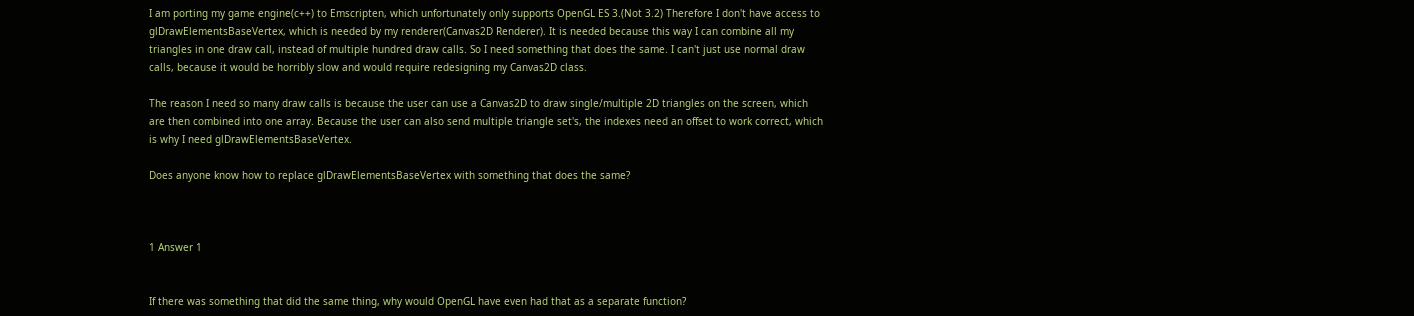I am porting my game engine(c++) to Emscripten, which unfortunately only supports OpenGL ES 3.(Not 3.2) Therefore I don't have access to glDrawElementsBaseVertex, which is needed by my renderer(Canvas2D Renderer). It is needed because this way I can combine all my triangles in one draw call, instead of multiple hundred draw calls. So I need something that does the same. I can't just use normal draw calls, because it would be horribly slow and would require redesigning my Canvas2D class.

The reason I need so many draw calls is because the user can use a Canvas2D to draw single/multiple 2D triangles on the screen, which are then combined into one array. Because the user can also send multiple triangle set's, the indexes need an offset to work correct, which is why I need glDrawElementsBaseVertex.

Does anyone know how to replace glDrawElementsBaseVertex with something that does the same?



1 Answer 1


If there was something that did the same thing, why would OpenGL have even had that as a separate function?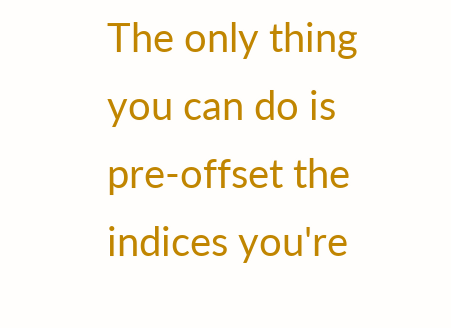The only thing you can do is pre-offset the indices you're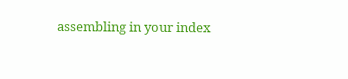assembling in your index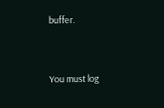buffer.


You must log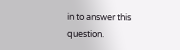in to answer this question.